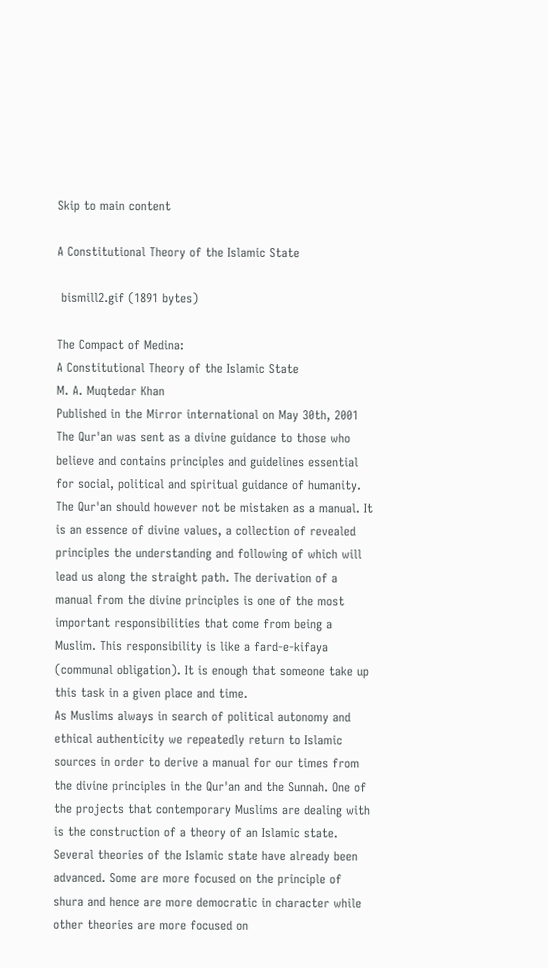Skip to main content

A Constitutional Theory of the Islamic State

 bismill2.gif (1891 bytes)

The Compact of Medina:
A Constitutional Theory of the Islamic State
M. A. Muqtedar Khan
Published in the Mirror international on May 30th, 2001
The Qur'an was sent as a divine guidance to those who believe and contains principles and guidelines essential for social, political and spiritual guidance of humanity. The Qur'an should however not be mistaken as a manual. It is an essence of divine values, a collection of revealed principles the understanding and following of which will lead us along the straight path. The derivation of a manual from the divine principles is one of the most important responsibilities that come from being a Muslim. This responsibility is like a fard-e-kifaya (communal obligation). It is enough that someone take up this task in a given place and time.
As Muslims always in search of political autonomy and ethical authenticity we repeatedly return to Islamic sources in order to derive a manual for our times from the divine principles in the Qur'an and the Sunnah. One of the projects that contemporary Muslims are dealing with is the construction of a theory of an Islamic state. Several theories of the Islamic state have already been advanced. Some are more focused on the principle of shura and hence are more democratic in character while other theories are more focused on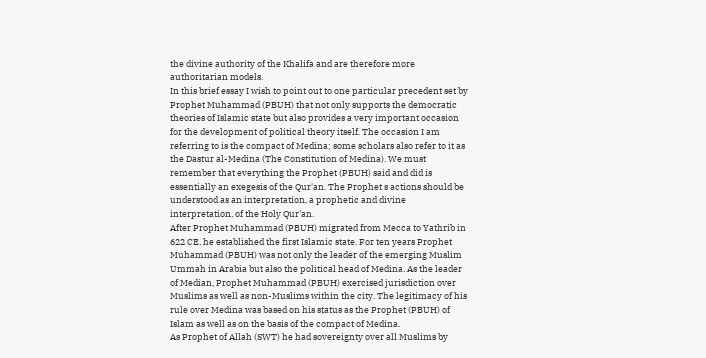the divine authority of the Khalifa and are therefore more authoritarian models.
In this brief essay I wish to point out to one particular precedent set by Prophet Muhammad (PBUH) that not only supports the democratic theories of Islamic state but also provides a very important occasion for the development of political theory itself. The occasion I am referring to is the compact of Medina; some scholars also refer to it as the Dastur al-Medina (The Constitution of Medina). We must remember that everything the Prophet (PBUH) said and did is essentially an exegesis of the Qur'an. The Prophet s actions should be understood as an interpretation, a prophetic and divine interpretation, of the Holy Qur'an.
After Prophet Muhammad (PBUH) migrated from Mecca to Yathrib in 622 CE, he established the first Islamic state. For ten years Prophet Muhammad (PBUH) was not only the leader of the emerging Muslim Ummah in Arabia but also the political head of Medina. As the leader of Median, Prophet Muhammad (PBUH) exercised jurisdiction over Muslims as well as non-Muslims within the city. The legitimacy of his rule over Medina was based on his status as the Prophet (PBUH) of Islam as well as on the basis of the compact of Medina.
As Prophet of Allah (SWT) he had sovereignty over all Muslims by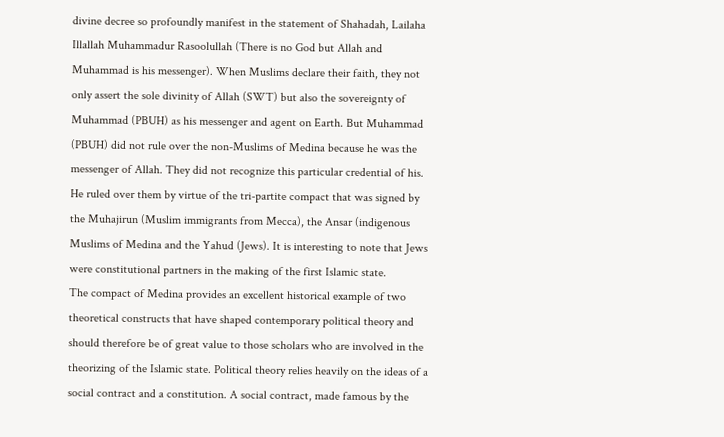divine decree so profoundly manifest in the statement of Shahadah, Lailaha Illallah Muhammadur Rasoolullah (There is no God but Allah and Muhammad is his messenger). When Muslims declare their faith, they not only assert the sole divinity of Allah (SWT) but also the sovereignty of Muhammad (PBUH) as his messenger and agent on Earth. But Muhammad (PBUH) did not rule over the non-Muslims of Medina because he was the messenger of Allah. They did not recognize this particular credential of his. He ruled over them by virtue of the tri-partite compact that was signed by the Muhajirun (Muslim immigrants from Mecca), the Ansar (indigenous Muslims of Medina and the Yahud (Jews). It is interesting to note that Jews were constitutional partners in the making of the first Islamic state.
The compact of Medina provides an excellent historical example of two theoretical constructs that have shaped contemporary political theory and should therefore be of great value to those scholars who are involved in the theorizing of the Islamic state. Political theory relies heavily on the ideas of a social contract and a constitution. A social contract, made famous by the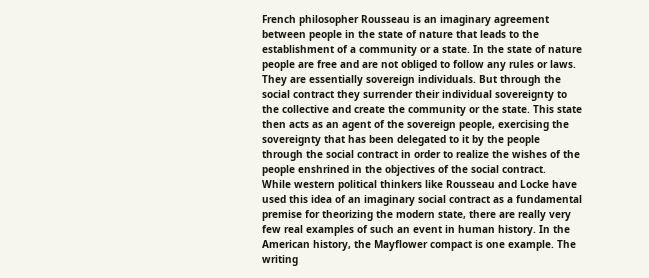French philosopher Rousseau is an imaginary agreement between people in the state of nature that leads to the establishment of a community or a state. In the state of nature people are free and are not obliged to follow any rules or laws. They are essentially sovereign individuals. But through the social contract they surrender their individual sovereignty to the collective and create the community or the state. This state then acts as an agent of the sovereign people, exercising the sovereignty that has been delegated to it by the people through the social contract in order to realize the wishes of the people enshrined in the objectives of the social contract.
While western political thinkers like Rousseau and Locke have used this idea of an imaginary social contract as a fundamental premise for theorizing the modern state, there are really very few real examples of such an event in human history. In the American history, the Mayflower compact is one example. The writing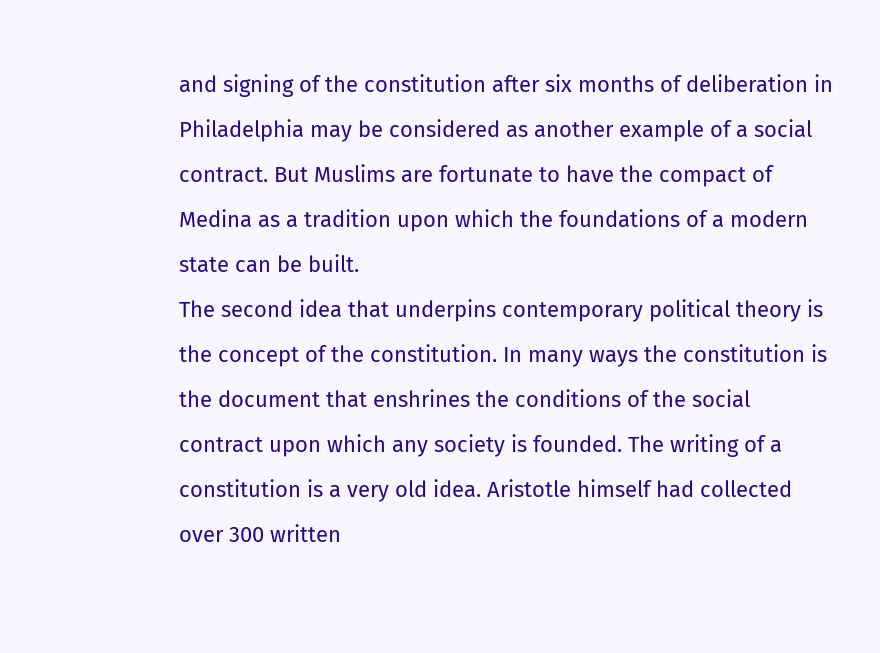and signing of the constitution after six months of deliberation in Philadelphia may be considered as another example of a social contract. But Muslims are fortunate to have the compact of Medina as a tradition upon which the foundations of a modern state can be built.
The second idea that underpins contemporary political theory is the concept of the constitution. In many ways the constitution is the document that enshrines the conditions of the social contract upon which any society is founded. The writing of a constitution is a very old idea. Aristotle himself had collected over 300 written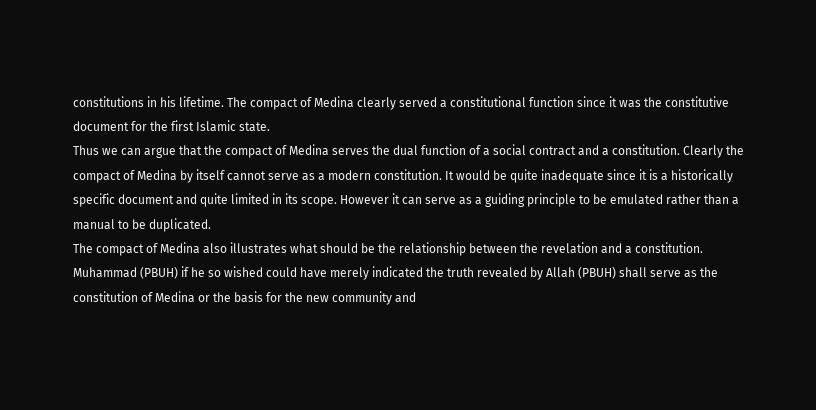constitutions in his lifetime. The compact of Medina clearly served a constitutional function since it was the constitutive document for the first Islamic state.
Thus we can argue that the compact of Medina serves the dual function of a social contract and a constitution. Clearly the compact of Medina by itself cannot serve as a modern constitution. It would be quite inadequate since it is a historically specific document and quite limited in its scope. However it can serve as a guiding principle to be emulated rather than a manual to be duplicated.
The compact of Medina also illustrates what should be the relationship between the revelation and a constitution. Muhammad (PBUH) if he so wished could have merely indicated the truth revealed by Allah (PBUH) shall serve as the constitution of Medina or the basis for the new community and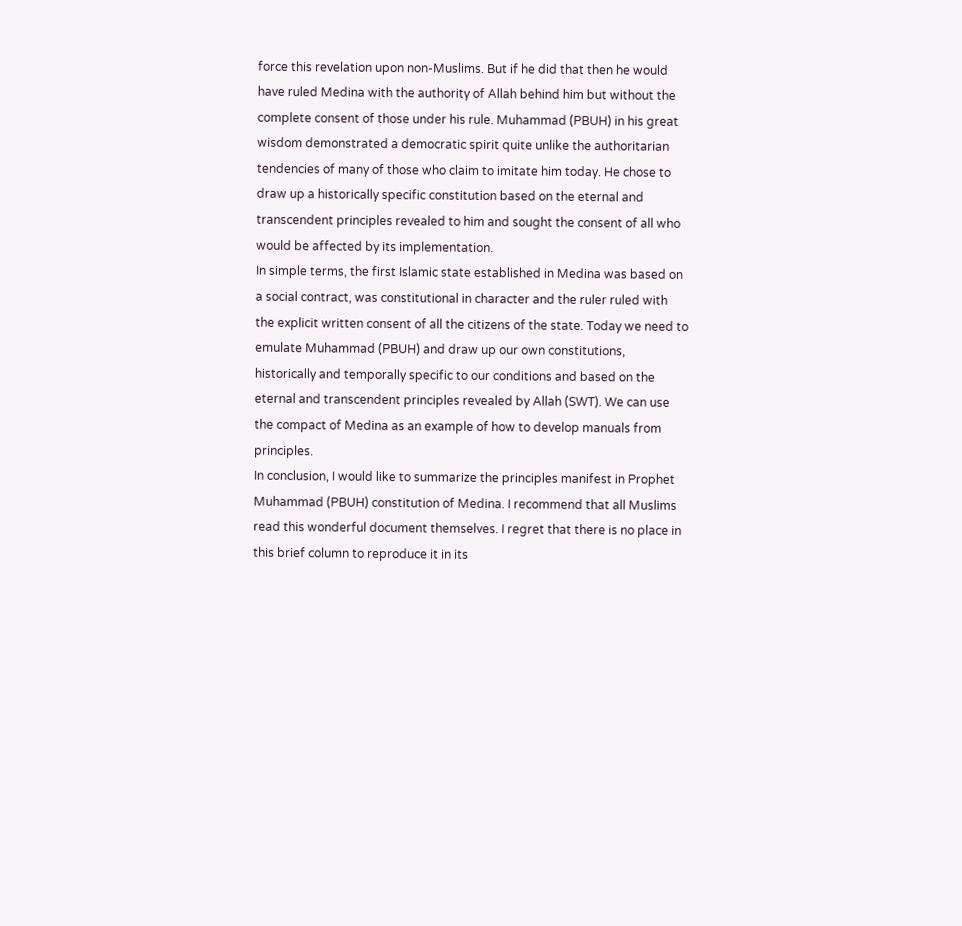force this revelation upon non-Muslims. But if he did that then he would have ruled Medina with the authority of Allah behind him but without the complete consent of those under his rule. Muhammad (PBUH) in his great wisdom demonstrated a democratic spirit quite unlike the authoritarian tendencies of many of those who claim to imitate him today. He chose to draw up a historically specific constitution based on the eternal and transcendent principles revealed to him and sought the consent of all who would be affected by its implementation.
In simple terms, the first Islamic state established in Medina was based on a social contract, was constitutional in character and the ruler ruled with the explicit written consent of all the citizens of the state. Today we need to emulate Muhammad (PBUH) and draw up our own constitutions, historically and temporally specific to our conditions and based on the eternal and transcendent principles revealed by Allah (SWT). We can use the compact of Medina as an example of how to develop manuals from principles.
In conclusion, I would like to summarize the principles manifest in Prophet Muhammad (PBUH) constitution of Medina. I recommend that all Muslims read this wonderful document themselves. I regret that there is no place in this brief column to reproduce it in its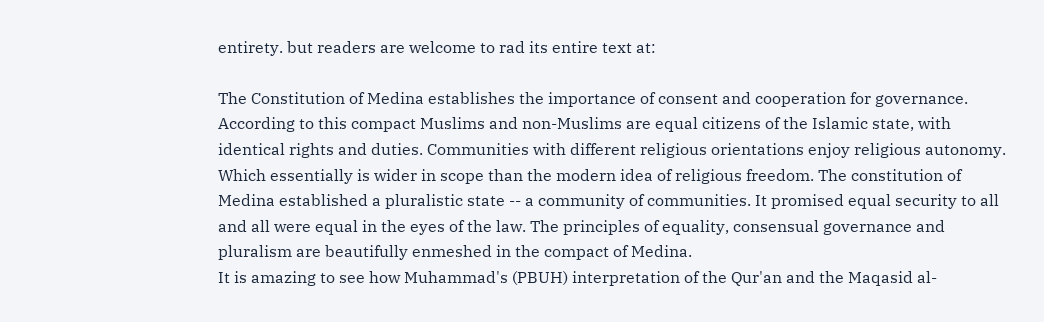entirety. but readers are welcome to rad its entire text at:

The Constitution of Medina establishes the importance of consent and cooperation for governance. According to this compact Muslims and non-Muslims are equal citizens of the Islamic state, with identical rights and duties. Communities with different religious orientations enjoy religious autonomy. Which essentially is wider in scope than the modern idea of religious freedom. The constitution of Medina established a pluralistic state -- a community of communities. It promised equal security to all and all were equal in the eyes of the law. The principles of equality, consensual governance and pluralism are beautifully enmeshed in the compact of Medina.
It is amazing to see how Muhammad's (PBUH) interpretation of the Qur'an and the Maqasid al-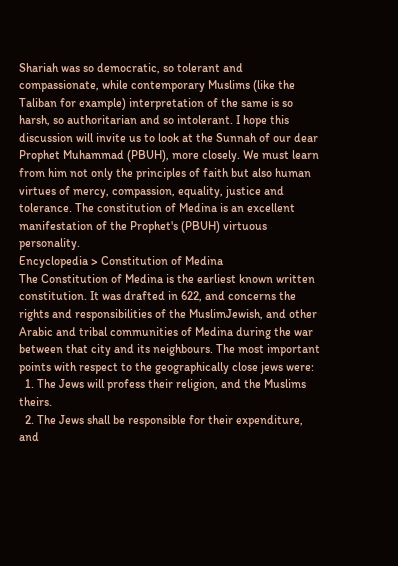Shariah was so democratic, so tolerant and compassionate, while contemporary Muslims (like the Taliban for example) interpretation of the same is so harsh, so authoritarian and so intolerant. I hope this discussion will invite us to look at the Sunnah of our dear Prophet Muhammad (PBUH), more closely. We must learn from him not only the principles of faith but also human virtues of mercy, compassion, equality, justice and tolerance. The constitution of Medina is an excellent manifestation of the Prophet's (PBUH) virtuous personality.
Encyclopedia > Constitution of Medina
The Constitution of Medina is the earliest known written constitution. It was drafted in 622, and concerns the rights and responsibilities of the MuslimJewish, and other Arabic and tribal communities of Medina during the war between that city and its neighbours. The most important points with respect to the geographically close jews were:
  1. The Jews will profess their religion, and the Muslims theirs.
  2. The Jews shall be responsible for their expenditure, and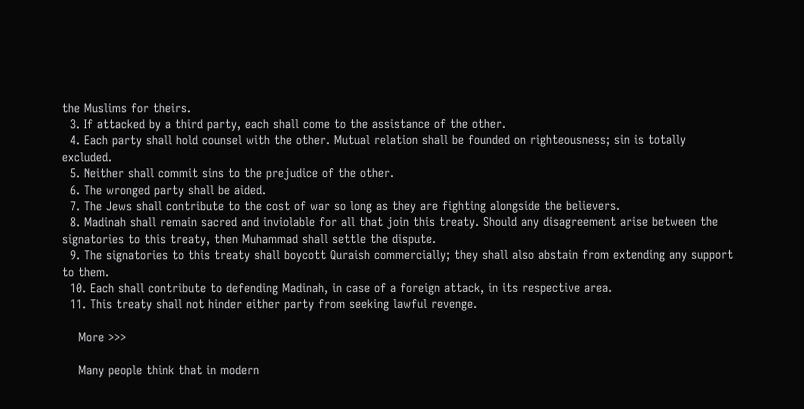the Muslims for theirs.
  3. If attacked by a third party, each shall come to the assistance of the other.
  4. Each party shall hold counsel with the other. Mutual relation shall be founded on righteousness; sin is totally excluded.
  5. Neither shall commit sins to the prejudice of the other.
  6. The wronged party shall be aided.
  7. The Jews shall contribute to the cost of war so long as they are fighting alongside the believers.
  8. Madinah shall remain sacred and inviolable for all that join this treaty. Should any disagreement arise between the signatories to this treaty, then Muhammad shall settle the dispute.
  9. The signatories to this treaty shall boycott Quraish commercially; they shall also abstain from extending any support to them.
  10. Each shall contribute to defending Madinah, in case of a foreign attack, in its respective area.
  11. This treaty shall not hinder either party from seeking lawful revenge.

    More >>>

    Many people think that in modern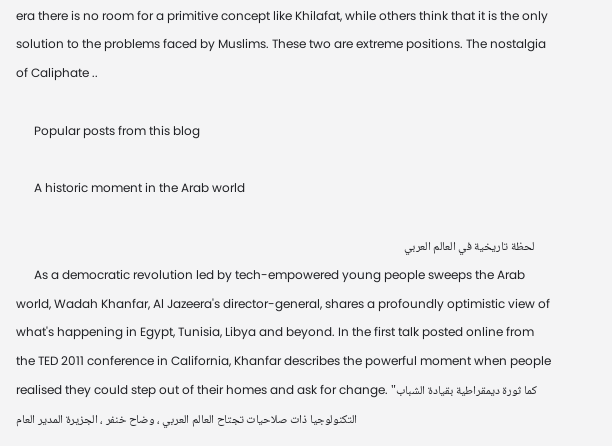era there is no room for a primitive concept like Khilafat, while others think that it is the only solution to the problems faced by Muslims. These two are extreme positions. The nostalgia of Caliphate ..

      Popular posts from this blog

      A historic moment in the Arab world

      لحظة تاريخية في العالم العربي
      As a democratic revolution led by tech-empowered young people sweeps the Arab world, Wadah Khanfar, Al Jazeera's director-general, shares a profoundly optimistic view of what's happening in Egypt, Tunisia, Libya and beyond. In the first talk posted online from the TED 2011 conference in California, Khanfar describes the powerful moment when people realised they could step out of their homes and ask for change. "كما ثورة ديمقراطية بقيادة الشباب التكنولوجيا ذات صلاحيات تجتاح العالم العربي ، وضاح خنفر ، الجزيرة المدير العام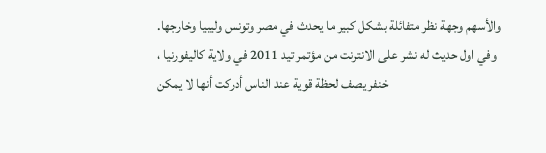والأسهم وجهة نظر متفائلة بشكل كبير ما يحدث في مصر وتونس وليبيا وخارجها. وفي اول حديث له نشر على الانترنت من مؤتمر تيد 2011 في ولاية كاليفورنيا ، خنفر يصف لحظة قوية عند الناس أدركت أنها لا يمكن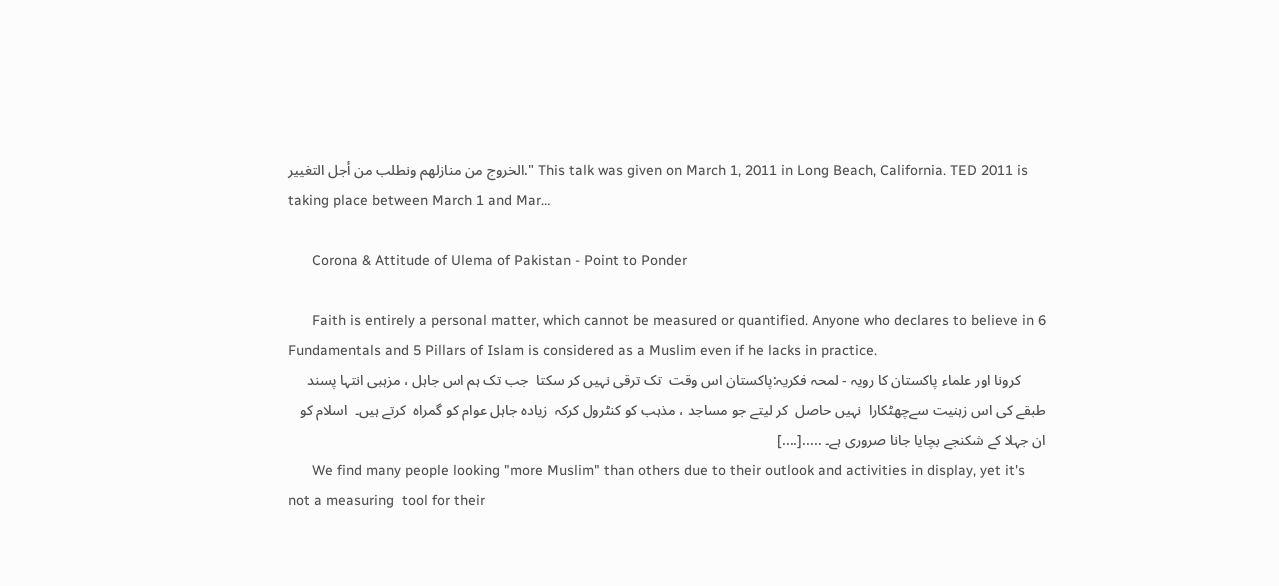الخروج من منازلهم ونطلب من أجل التغيير." This talk was given on March 1, 2011 in Long Beach, California. TED 2011 is taking place between March 1 and Mar…

      Corona & Attitude of Ulema of Pakistan - Point to Ponder

      Faith is entirely a personal matter, which cannot be measured or quantified. Anyone who declares to believe in 6 Fundamentals and 5 Pillars of Islam is considered as a Muslim even if he lacks in practice.
       کرونا اور علماء پاکستان کا رویہ - لمحہ فکریہ:پاکستان اس وقت  تک ترقی نہیں کر سکتا  جب تک ہم اس جاہل ، مزہبی انتہا پسند طبقے کی اس زہنیت سےچھٹکارا  نہیں حاصل  کر لیتے جو مساجد ، مذہب کو کنٹرول کرکہ  زیادہ جاہل عوام کو گمراہ  کرتے ہیں۔  اسلام کو ان جہلا کے شکنجے بچایا جانا صروری ہے۔ .....[....]
      We find many people looking "more Muslim" than others due to their outlook and activities in display, yet it's not a measuring  tool for their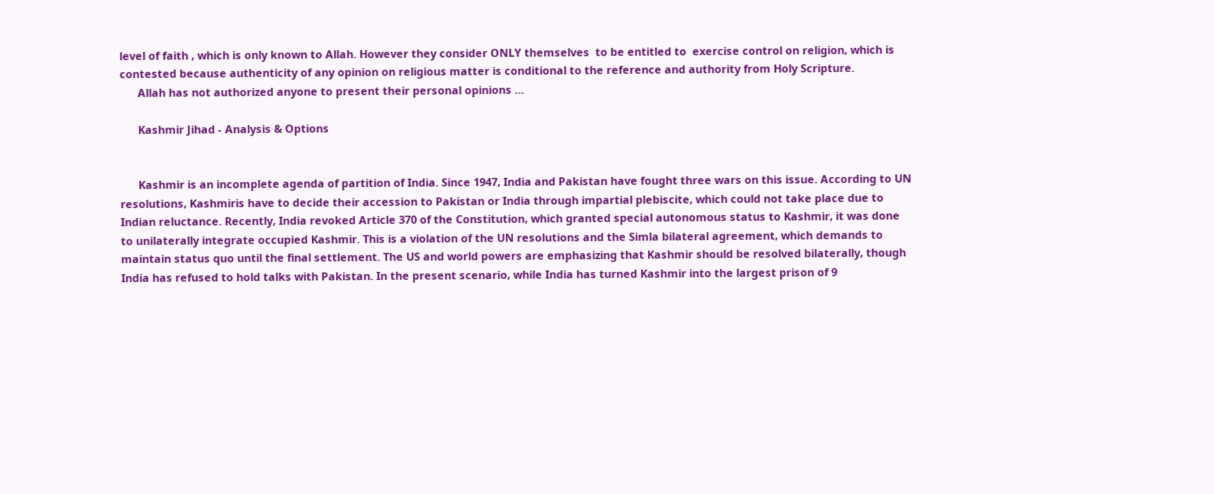level of faith , which is only known to Allah. However they consider ONLY themselves  to be entitled to  exercise control on religion, which is contested because authenticity of any opinion on religious matter is conditional to the reference and authority from Holy Scripture.
      Allah has not authorized anyone to present their personal opinions …

      Kashmir Jihad - Analysis & Options


      Kashmir is an incomplete agenda of partition of India. Since 1947, India and Pakistan have fought three wars on this issue. According to UN resolutions, Kashmiris have to decide their accession to Pakistan or India through impartial plebiscite, which could not take place due to Indian reluctance. Recently, India revoked Article 370 of the Constitution, which granted special autonomous status to Kashmir, it was done to unilaterally integrate occupied Kashmir. This is a violation of the UN resolutions and the Simla bilateral agreement, which demands to maintain status quo until the final settlement. The US and world powers are emphasizing that Kashmir should be resolved bilaterally, though India has refused to hold talks with Pakistan. In the present scenario, while India has turned Kashmir into the largest prison of 9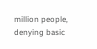million people, denying basic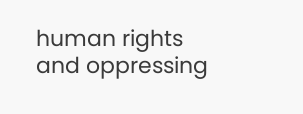human rights and oppressing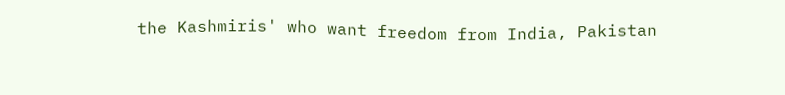the Kashmiris' who want freedom from India, Pakistan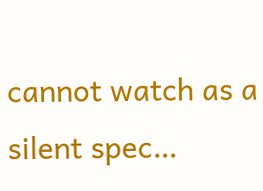cannot watch as a silent spec…